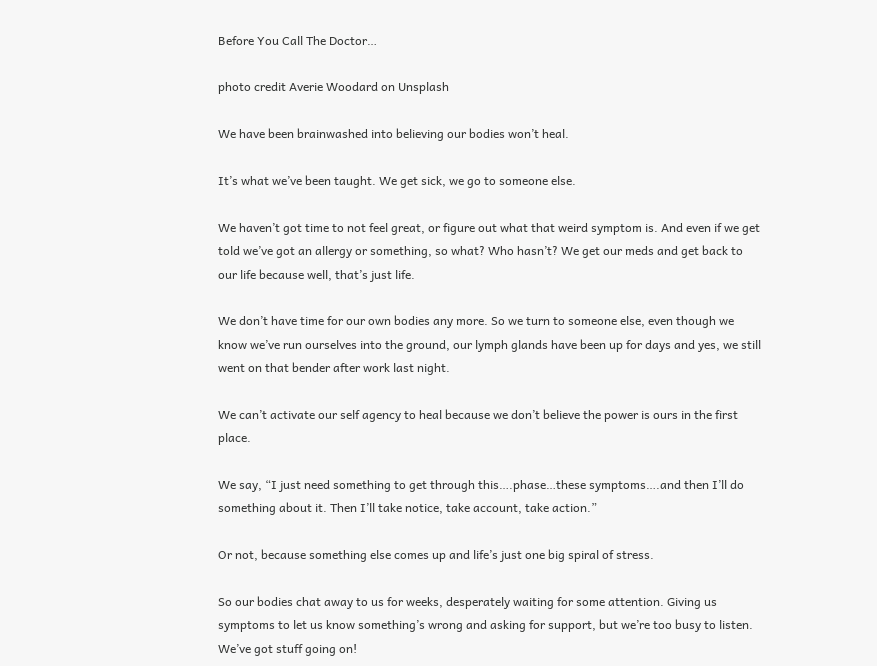Before You Call The Doctor…

photo credit Averie Woodard on Unsplash

We have been brainwashed into believing our bodies won’t heal.

It’s what we’ve been taught. We get sick, we go to someone else.

We haven’t got time to not feel great, or figure out what that weird symptom is. And even if we get told we’ve got an allergy or something, so what? Who hasn’t? We get our meds and get back to our life because well, that’s just life.

We don’t have time for our own bodies any more. So we turn to someone else, even though we know we’ve run ourselves into the ground, our lymph glands have been up for days and yes, we still went on that bender after work last night.

We can’t activate our self agency to heal because we don’t believe the power is ours in the first place.

We say, “I just need something to get through this….phase…these symptoms….and then I’ll do something about it. Then I’ll take notice, take account, take action.”

Or not, because something else comes up and life’s just one big spiral of stress.

So our bodies chat away to us for weeks, desperately waiting for some attention. Giving us symptoms to let us know something’s wrong and asking for support, but we’re too busy to listen. We’ve got stuff going on!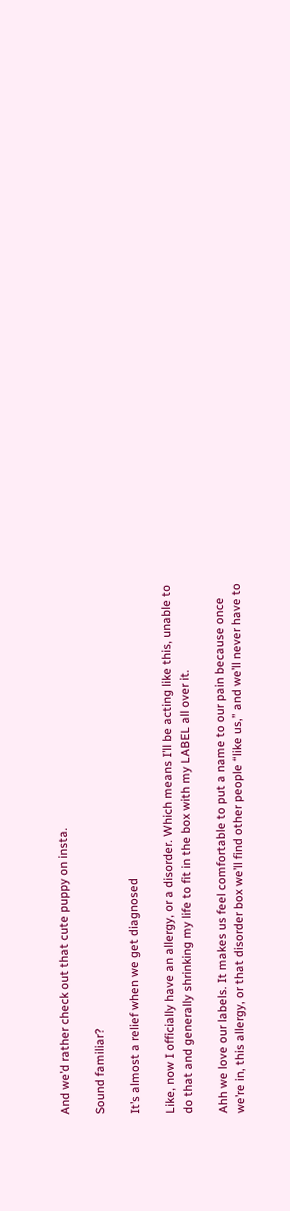And we’d rather check out that cute puppy on insta.

Sound familiar?

It’s almost a relief when we get diagnosed

Like, now I officially have an allergy, or a disorder. Which means I’ll be acting like this, unable to do that and generally shrinking my life to fit in the box with my LABEL all over it.

Ahh we love our labels. It makes us feel comfortable to put a name to our pain because once we’re in, this allergy, or that disorder box we’ll find other people “like us,” and we’ll never have to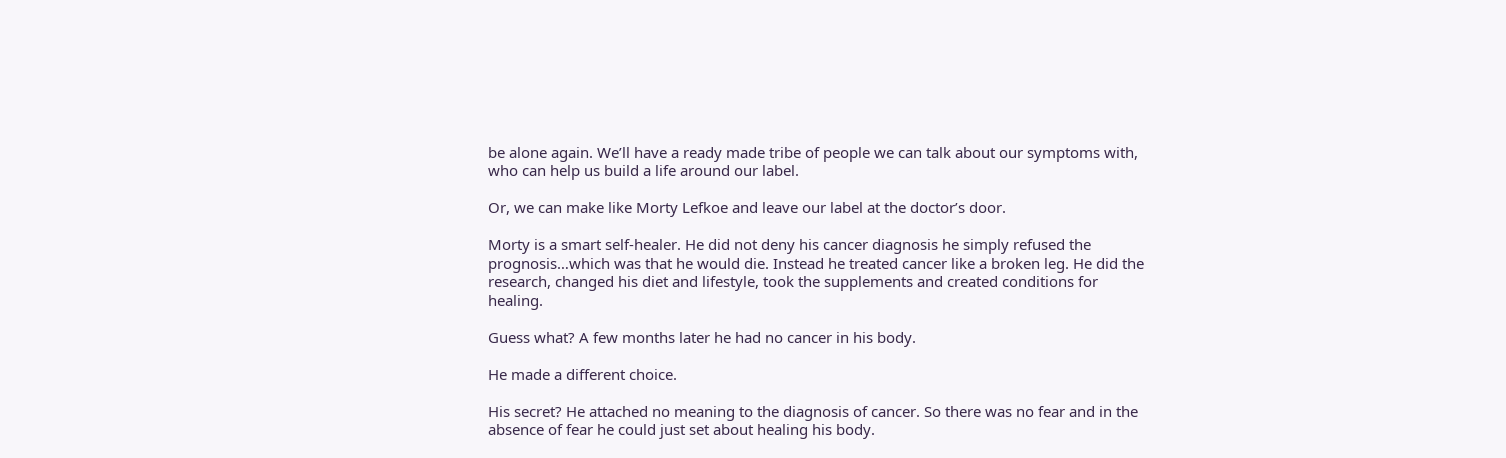be alone again. We’ll have a ready made tribe of people we can talk about our symptoms with, who can help us build a life around our label.

Or, we can make like Morty Lefkoe and leave our label at the doctor’s door.

Morty is a smart self-healer. He did not deny his cancer diagnosis he simply refused the prognosis…which was that he would die. Instead he treated cancer like a broken leg. He did the research, changed his diet and lifestyle, took the supplements and created conditions for healing.

Guess what? A few months later he had no cancer in his body.

He made a different choice.

His secret? He attached no meaning to the diagnosis of cancer. So there was no fear and in the absence of fear he could just set about healing his body.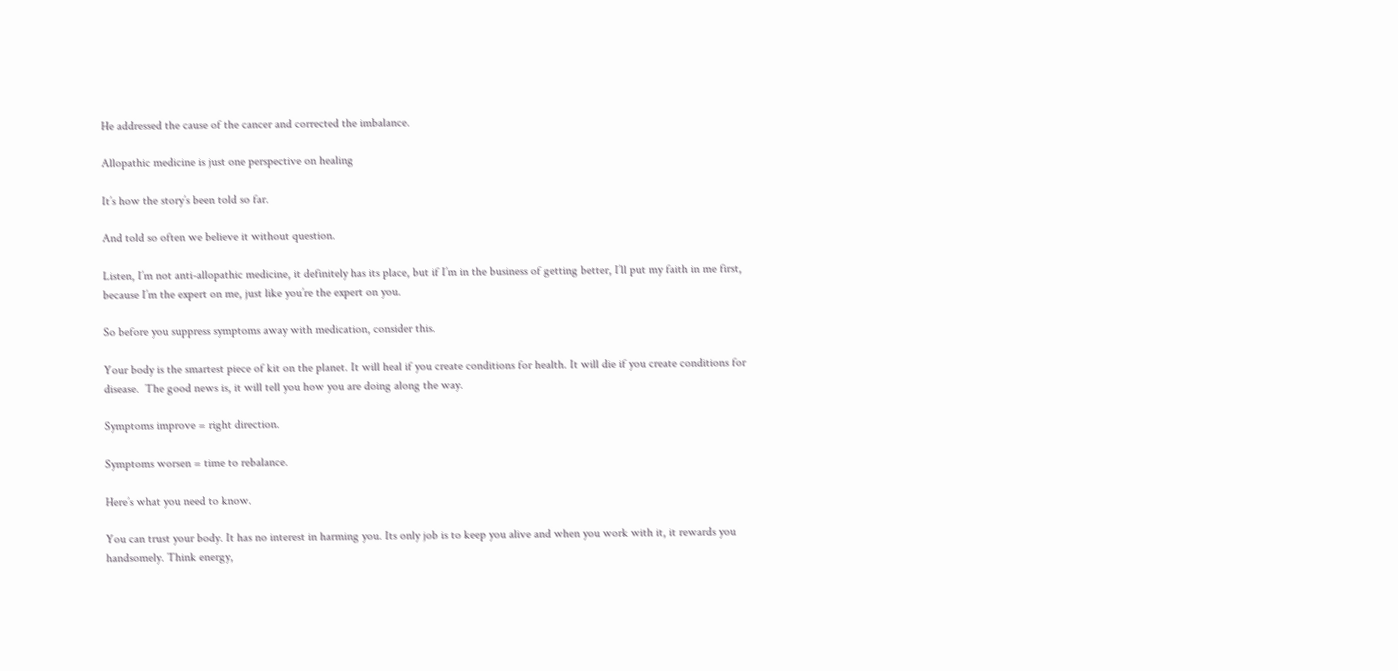He addressed the cause of the cancer and corrected the imbalance.

Allopathic medicine is just one perspective on healing

It’s how the story’s been told so far.

And told so often we believe it without question.

Listen, I’m not anti-allopathic medicine, it definitely has its place, but if I’m in the business of getting better, I’ll put my faith in me first, because I’m the expert on me, just like you’re the expert on you.

So before you suppress symptoms away with medication, consider this.

Your body is the smartest piece of kit on the planet. It will heal if you create conditions for health. It will die if you create conditions for disease.  The good news is, it will tell you how you are doing along the way.

Symptoms improve = right direction.

Symptoms worsen = time to rebalance.

Here’s what you need to know.

You can trust your body. It has no interest in harming you. Its only job is to keep you alive and when you work with it, it rewards you handsomely. Think energy,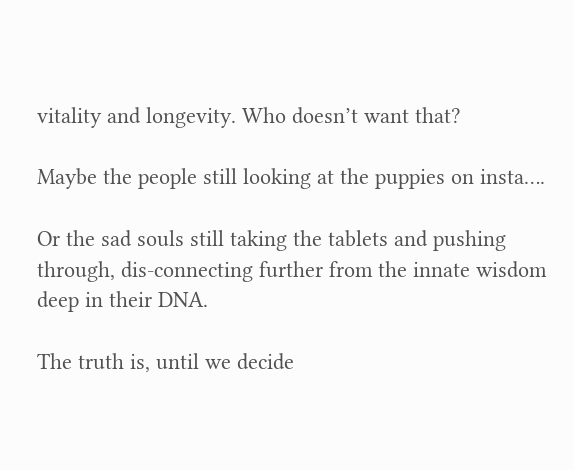vitality and longevity. Who doesn’t want that?

Maybe the people still looking at the puppies on insta….

Or the sad souls still taking the tablets and pushing through, dis-connecting further from the innate wisdom deep in their DNA.

The truth is, until we decide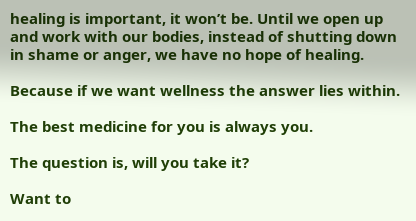healing is important, it won’t be. Until we open up and work with our bodies, instead of shutting down in shame or anger, we have no hope of healing.

Because if we want wellness the answer lies within.

The best medicine for you is always you.

The question is, will you take it?

Want to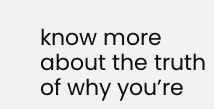know more about the truth of why you’re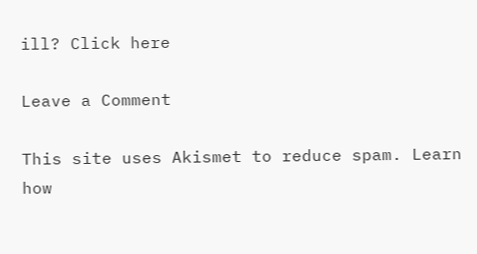ill? Click here

Leave a Comment

This site uses Akismet to reduce spam. Learn how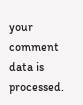your comment data is processed.